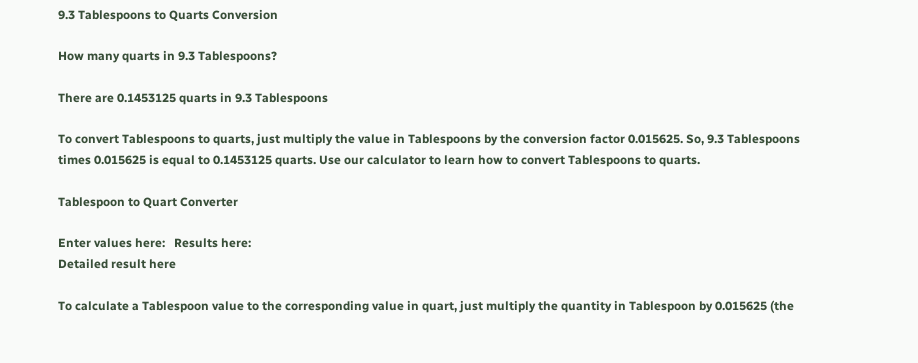9.3 Tablespoons to Quarts Conversion

How many quarts in 9.3 Tablespoons?

There are 0.1453125 quarts in 9.3 Tablespoons

To convert Tablespoons to quarts, just multiply the value in Tablespoons by the conversion factor 0.015625. So, 9.3 Tablespoons times 0.015625 is equal to 0.1453125 quarts. Use our calculator to learn how to convert Tablespoons to quarts.

Tablespoon to Quart Converter

Enter values here:   Results here:
Detailed result here

To calculate a Tablespoon value to the corresponding value in quart, just multiply the quantity in Tablespoon by 0.015625 (the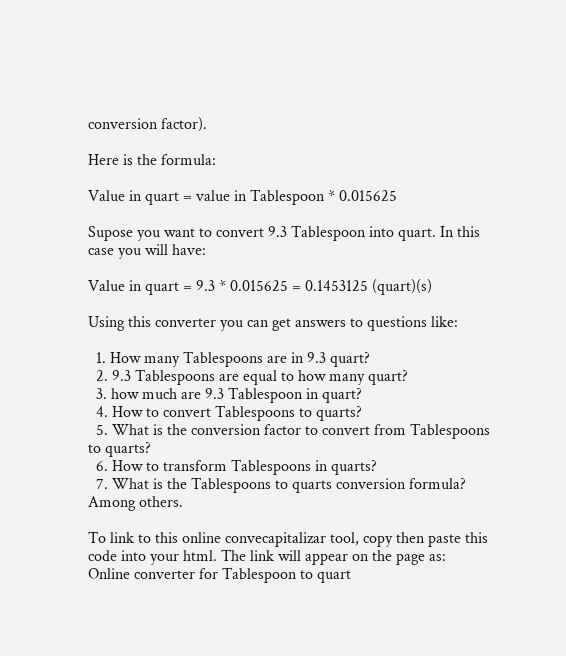conversion factor).

Here is the formula:

Value in quart = value in Tablespoon * 0.015625

Supose you want to convert 9.3 Tablespoon into quart. In this case you will have:

Value in quart = 9.3 * 0.015625 = 0.1453125 (quart)(s)

Using this converter you can get answers to questions like:

  1. How many Tablespoons are in 9.3 quart?
  2. 9.3 Tablespoons are equal to how many quart?
  3. how much are 9.3 Tablespoon in quart?
  4. How to convert Tablespoons to quarts?
  5. What is the conversion factor to convert from Tablespoons to quarts?
  6. How to transform Tablespoons in quarts?
  7. What is the Tablespoons to quarts conversion formula? Among others.

To link to this online convecapitalizar tool, copy then paste this code into your html. The link will appear on the page as:
Online converter for Tablespoon to quart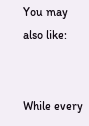You may also like:


While every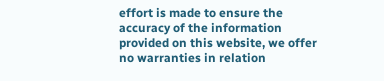effort is made to ensure the accuracy of the information provided on this website, we offer no warranties in relation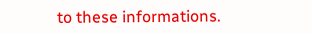to these informations.